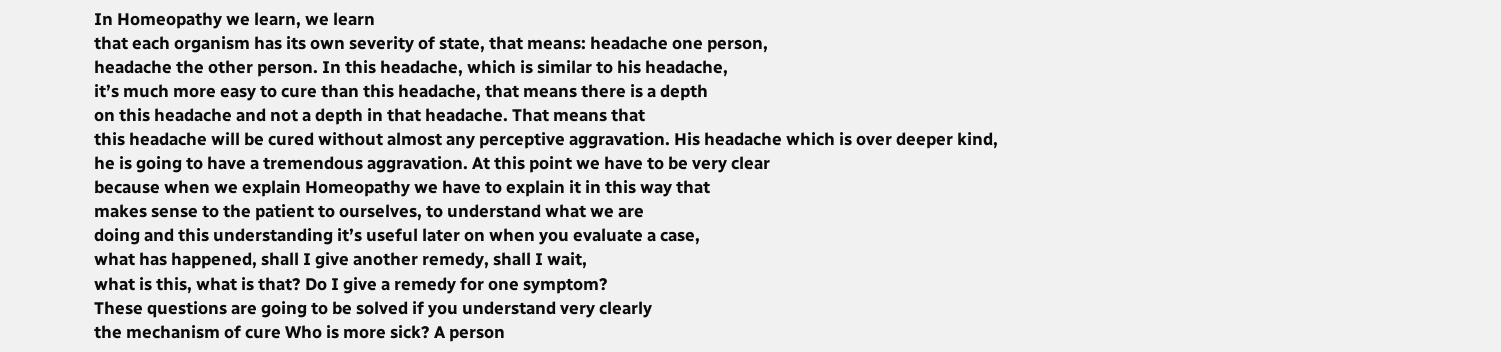In Homeopathy we learn, we learn
that each organism has its own severity of state, that means: headache one person,
headache the other person. In this headache, which is similar to his headache,
it’s much more easy to cure than this headache, that means there is a depth
on this headache and not a depth in that headache. That means that
this headache will be cured without almost any perceptive aggravation. His headache which is over deeper kind,
he is going to have a tremendous aggravation. At this point we have to be very clear
because when we explain Homeopathy we have to explain it in this way that
makes sense to the patient to ourselves, to understand what we are
doing and this understanding it’s useful later on when you evaluate a case,
what has happened, shall I give another remedy, shall I wait,
what is this, what is that? Do I give a remedy for one symptom?
These questions are going to be solved if you understand very clearly
the mechanism of cure Who is more sick? A person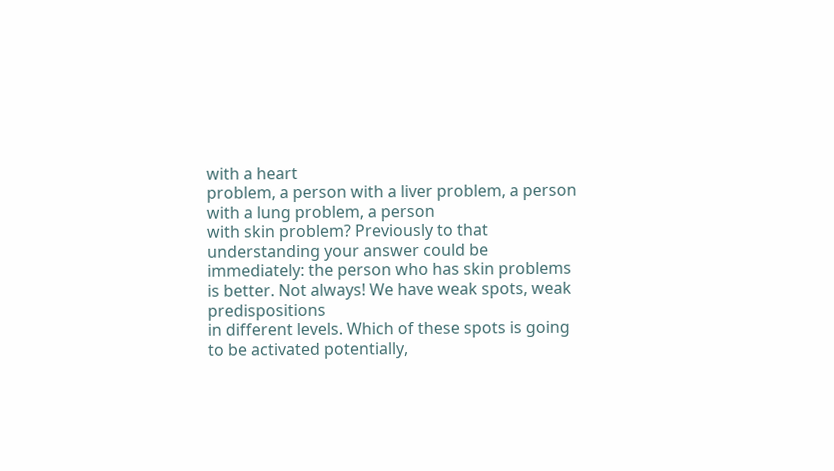with a heart
problem, a person with a liver problem, a person with a lung problem, a person
with skin problem? Previously to that understanding your answer could be
immediately: the person who has skin problems is better. Not always! We have weak spots, weak predispositions
in different levels. Which of these spots is going to be activated potentially,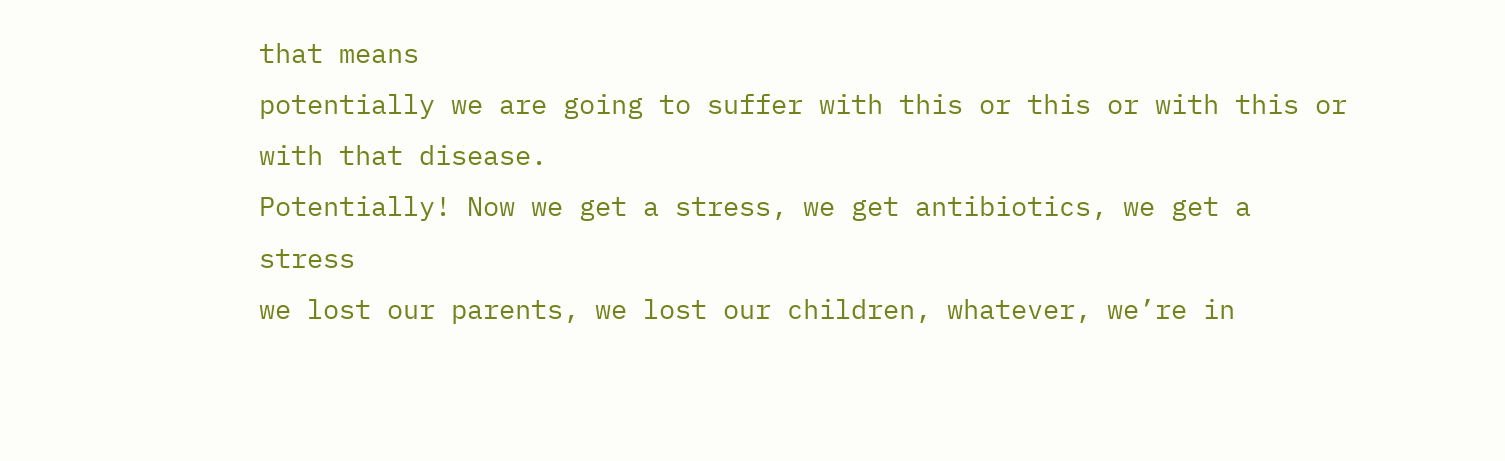that means
potentially we are going to suffer with this or this or with this or with that disease.
Potentially! Now we get a stress, we get antibiotics, we get a stress
we lost our parents, we lost our children, whatever, we’re in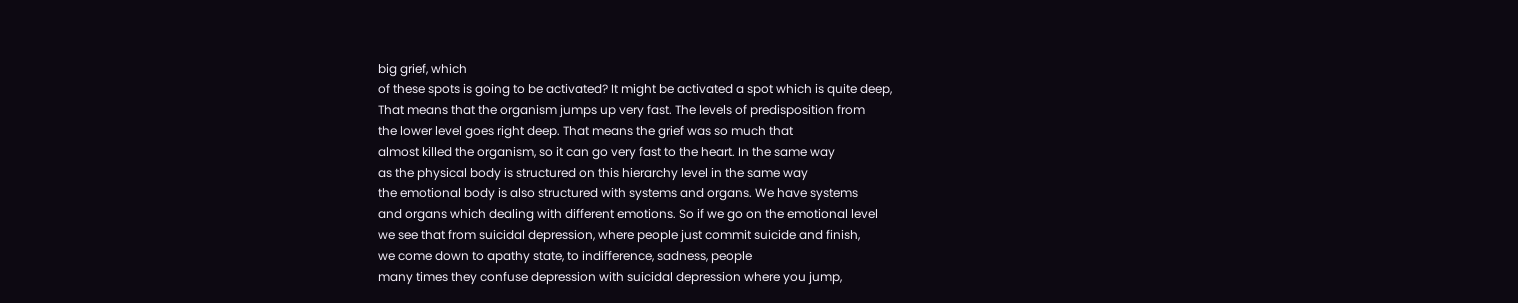big grief, which
of these spots is going to be activated? It might be activated a spot which is quite deep,
That means that the organism jumps up very fast. The levels of predisposition from
the lower level goes right deep. That means the grief was so much that
almost killed the organism, so it can go very fast to the heart. In the same way
as the physical body is structured on this hierarchy level in the same way
the emotional body is also structured with systems and organs. We have systems
and organs which dealing with different emotions. So if we go on the emotional level
we see that from suicidal depression, where people just commit suicide and finish,
we come down to apathy state, to indifference, sadness, people
many times they confuse depression with suicidal depression where you jump,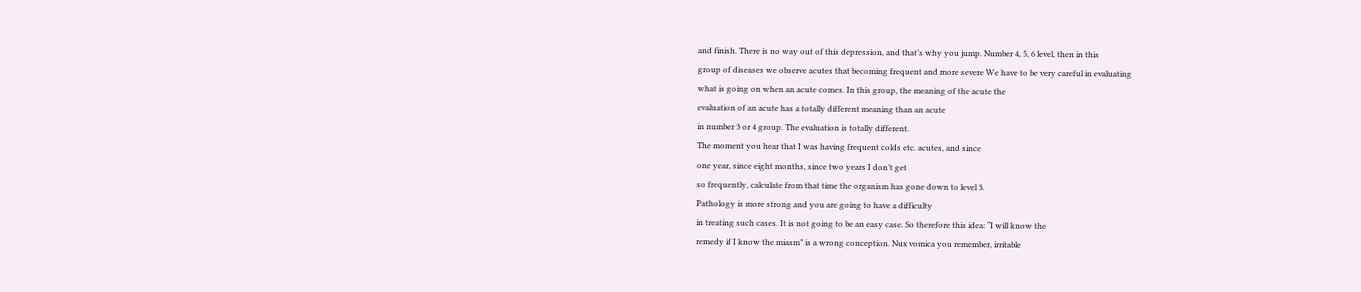and finish. There is no way out of this depression, and that’s why you jump. Number 4, 5, 6 level, then in this
group of diseases we observe acutes that becoming frequent and more severe We have to be very careful in evaluating
what is going on when an acute comes. In this group, the meaning of the acute the
evaluation of an acute has a totally different meaning than an acute
in number 3 or 4 group. The evaluation is totally different.
The moment you hear that I was having frequent colds etc. acutes, and since
one year, since eight months, since two years I don’t get
so frequently, calculate from that time the organism has gone down to level 3.
Pathology is more strong and you are going to have a difficulty
in treating such cases. It is not going to be an easy case. So therefore this idea: “I will know the
remedy if I know the miasm” is a wrong conception. Nux vomica you remember, irritable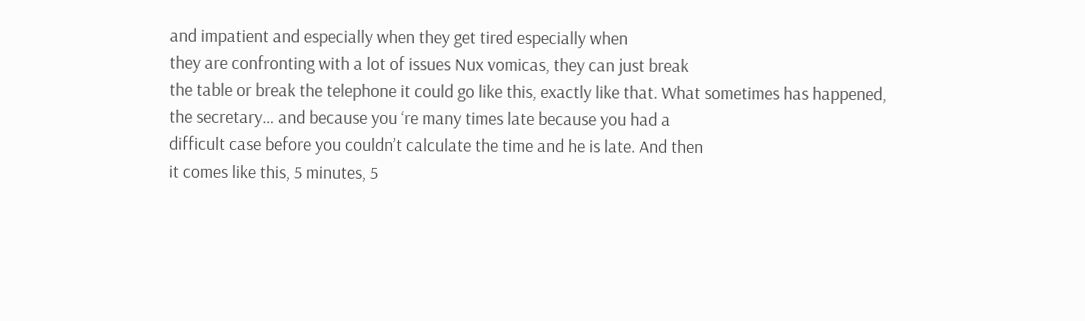and impatient and especially when they get tired especially when
they are confronting with a lot of issues Nux vomicas, they can just break
the table or break the telephone it could go like this, exactly like that. What sometimes has happened,
the secretary… and because you ‘re many times late because you had a
difficult case before you couldn’t calculate the time and he is late. And then
it comes like this, 5 minutes, 5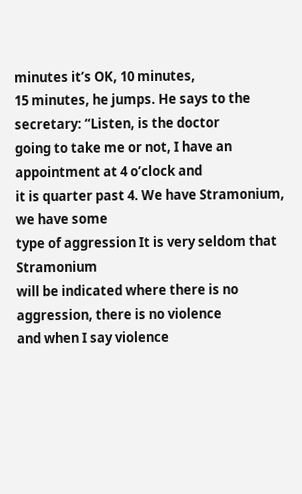minutes it’s OK, 10 minutes,
15 minutes, he jumps. He says to the secretary: “Listen, is the doctor
going to take me or not, I have an appointment at 4 o’clock and
it is quarter past 4. We have Stramonium, we have some
type of aggression It is very seldom that Stramonium
will be indicated where there is no aggression, there is no violence
and when I say violence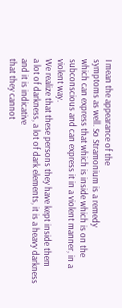I mean the appearance of the
symptoms as well. So Stramonium is a remedy
which can express that which is inside which is on the
subconscious and can express it in a violent manner, in a violent way.
We realize that these persons they have kept inside them
a lot of darkness, a lot of dark elements, it is a heavy darkness and it is indicative
that they cannot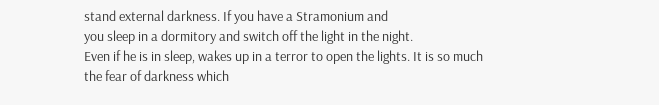stand external darkness. If you have a Stramonium and
you sleep in a dormitory and switch off the light in the night.
Even if he is in sleep, wakes up in a terror to open the lights. It is so much
the fear of darkness which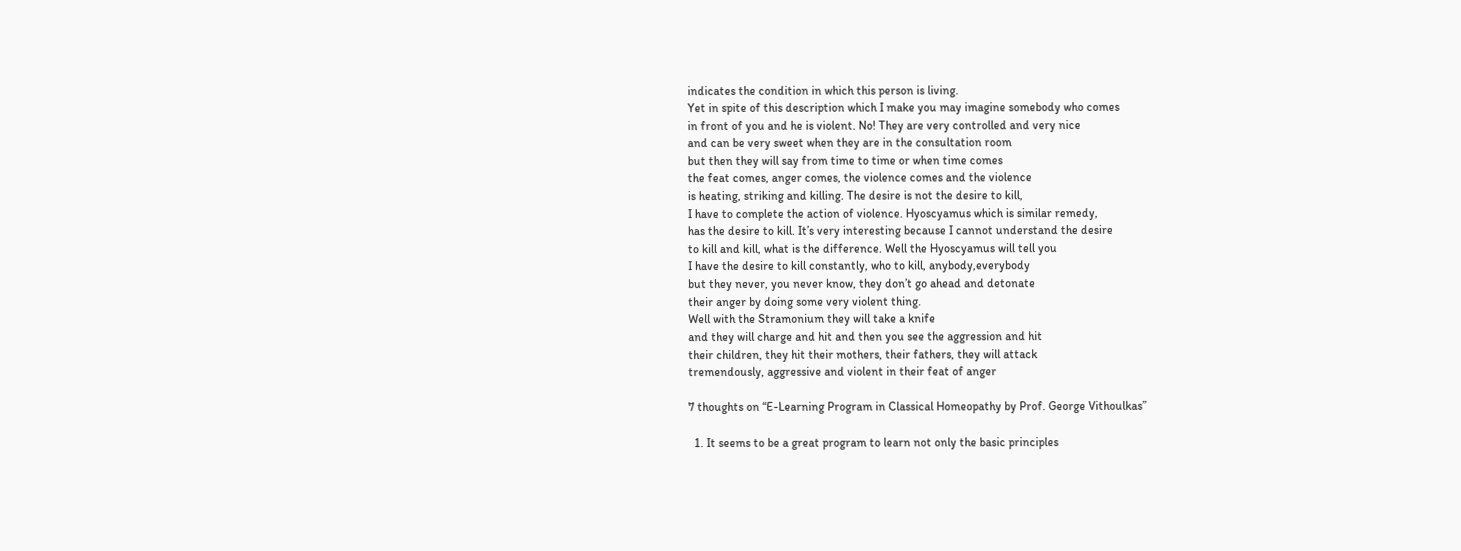indicates the condition in which this person is living.
Yet in spite of this description which I make you may imagine somebody who comes
in front of you and he is violent. No! They are very controlled and very nice
and can be very sweet when they are in the consultation room
but then they will say from time to time or when time comes
the feat comes, anger comes, the violence comes and the violence
is heating, striking and killing. The desire is not the desire to kill,
I have to complete the action of violence. Hyoscyamus which is similar remedy,
has the desire to kill. It’s very interesting because I cannot understand the desire
to kill and kill, what is the difference. Well the Hyoscyamus will tell you
I have the desire to kill constantly, who to kill, anybody,everybody
but they never, you never know, they don’t go ahead and detonate
their anger by doing some very violent thing.
Well with the Stramonium they will take a knife
and they will charge and hit and then you see the aggression and hit
their children, they hit their mothers, their fathers, they will attack
tremendously, aggressive and violent in their feat of anger

7 thoughts on “E-Learning Program in Classical Homeopathy by Prof. George Vithoulkas”

  1. It seems to be a great program to learn not only the basic principles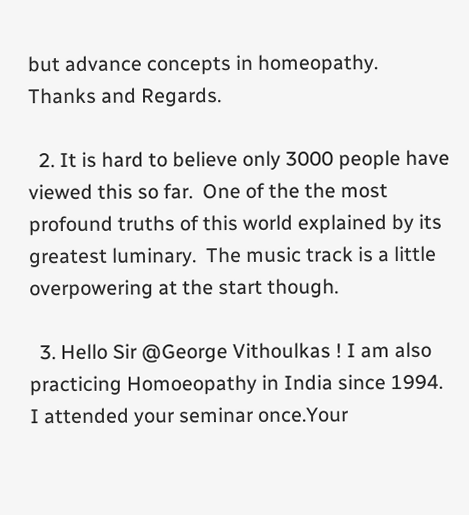but advance concepts in homeopathy. Thanks and Regards.

  2. It is hard to believe only 3000 people have viewed this so far.  One of the the most profound truths of this world explained by its greatest luminary.  The music track is a little overpowering at the start though.

  3. Hello Sir @George Vithoulkas ! I am also practicing Homoeopathy in India since 1994. I attended your seminar once.Your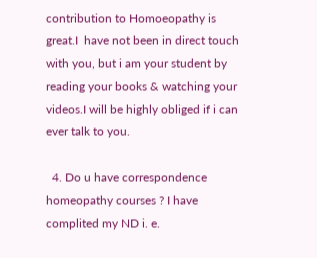contribution to Homoeopathy is great.I  have not been in direct touch with you, but i am your student by reading your books & watching your videos.I will be highly obliged if i can ever talk to you.

  4. Do u have correspondence homeopathy courses ? I have complited my ND i. e.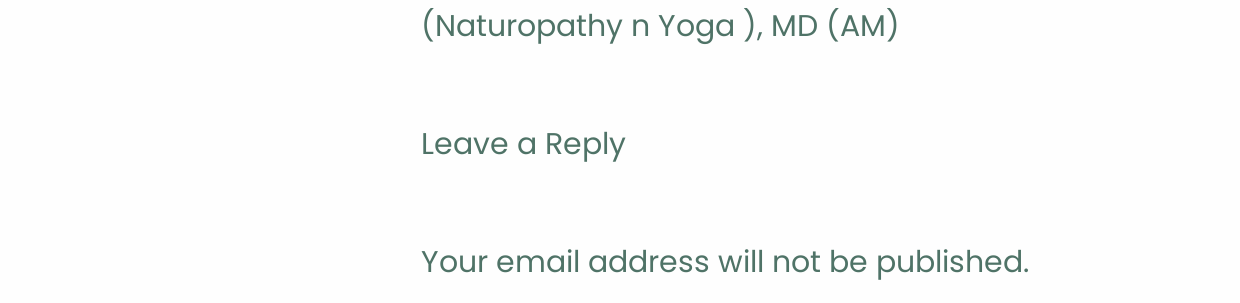(Naturopathy n Yoga ), MD (AM)

Leave a Reply

Your email address will not be published.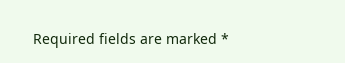Required fields are marked *